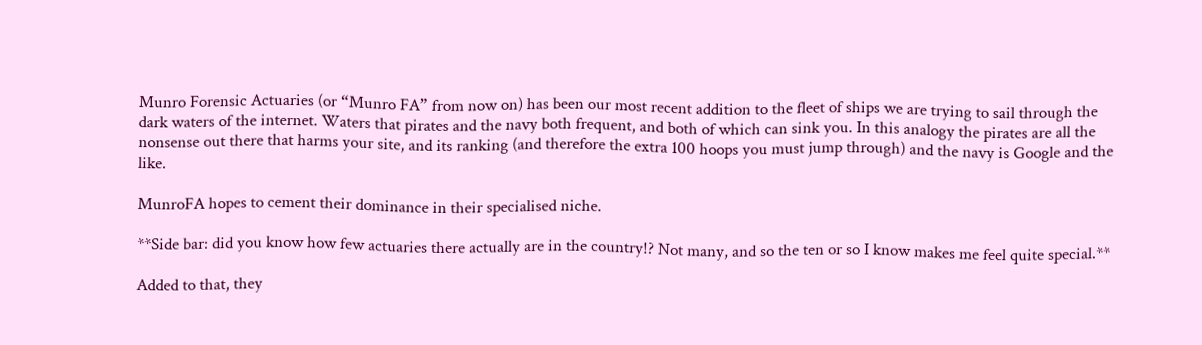Munro Forensic Actuaries (or “Munro FA” from now on) has been our most recent addition to the fleet of ships we are trying to sail through the dark waters of the internet. Waters that pirates and the navy both frequent, and both of which can sink you. In this analogy the pirates are all the nonsense out there that harms your site, and its ranking (and therefore the extra 100 hoops you must jump through) and the navy is Google and the like.

MunroFA hopes to cement their dominance in their specialised niche.

**Side bar: did you know how few actuaries there actually are in the country!? Not many, and so the ten or so I know makes me feel quite special.**

Added to that, they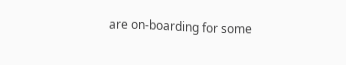are on-boarding for some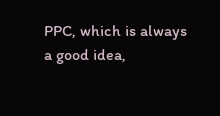PPC, which is always a good idea,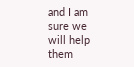and I am sure we will help them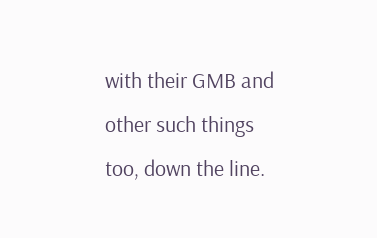with their GMB and other such things too, down the line.